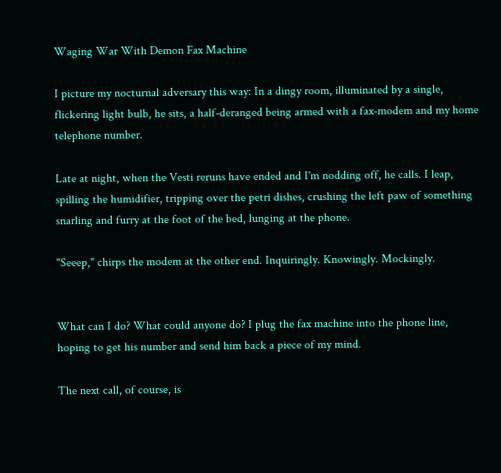Waging War With Demon Fax Machine

I picture my nocturnal adversary this way: In a dingy room, illuminated by a single, flickering light bulb, he sits, a half-deranged being armed with a fax-modem and my home telephone number.

Late at night, when the Vesti reruns have ended and I'm nodding off, he calls. I leap, spilling the humidifier, tripping over the petri dishes, crushing the left paw of something snarling and furry at the foot of the bed, lunging at the phone.

"Seeep," chirps the modem at the other end. Inquiringly. Knowingly. Mockingly.


What can I do? What could anyone do? I plug the fax machine into the phone line, hoping to get his number and send him back a piece of my mind.

The next call, of course, is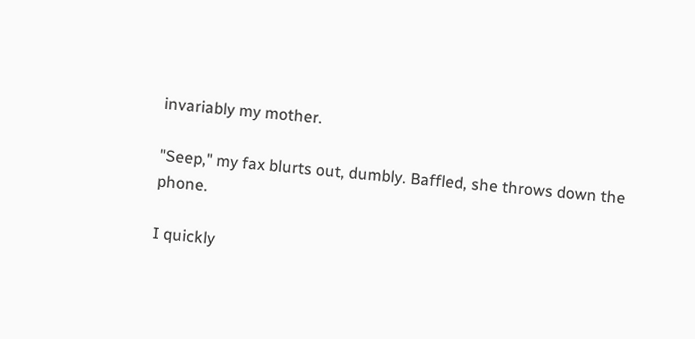invariably my mother.

"Seep," my fax blurts out, dumbly. Baffled, she throws down the phone.

I quickly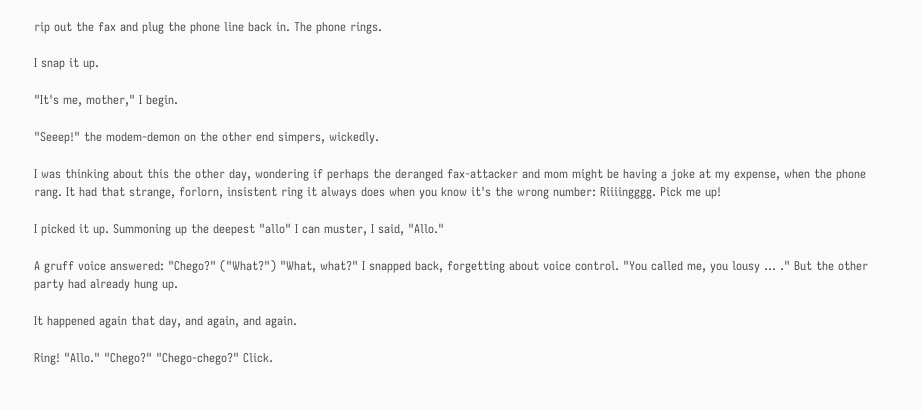rip out the fax and plug the phone line back in. The phone rings.

I snap it up.

"It's me, mother," I begin.

"Seeep!" the modem-demon on the other end simpers, wickedly.

I was thinking about this the other day, wondering if perhaps the deranged fax-attacker and mom might be having a joke at my expense, when the phone rang. It had that strange, forlorn, insistent ring it always does when you know it's the wrong number: Riiiingggg. Pick me up!

I picked it up. Summoning up the deepest "allo" I can muster, I said, "Allo."

A gruff voice answered: "Chego?" ("What?") "What, what?" I snapped back, forgetting about voice control. "You called me, you lousy ... ." But the other party had already hung up.

It happened again that day, and again, and again.

Ring! "Allo." "Chego?" "Chego-chego?" Click.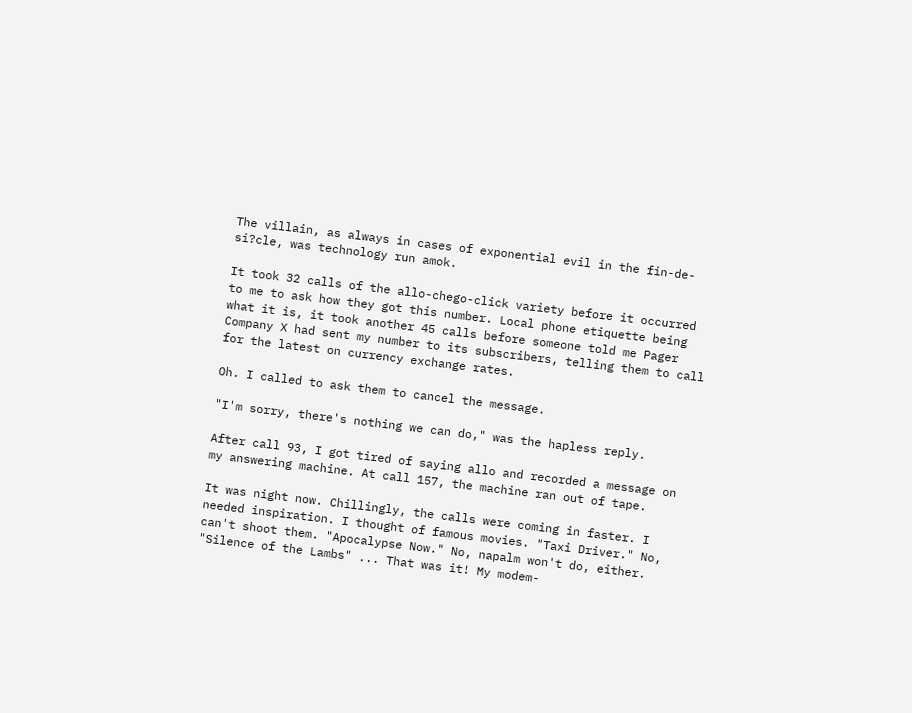The villain, as always in cases of exponential evil in the fin-de-si?cle, was technology run amok.

It took 32 calls of the allo-chego-click variety before it occurred to me to ask how they got this number. Local phone etiquette being what it is, it took another 45 calls before someone told me Pager Company X had sent my number to its subscribers, telling them to call for the latest on currency exchange rates.

Oh. I called to ask them to cancel the message.

"I'm sorry, there's nothing we can do," was the hapless reply.

After call 93, I got tired of saying allo and recorded a message on my answering machine. At call 157, the machine ran out of tape.

It was night now. Chillingly, the calls were coming in faster. I needed inspiration. I thought of famous movies. "Taxi Driver." No, can't shoot them. "Apocalypse Now." No, napalm won't do, either. "Silence of the Lambs" ... That was it! My modem-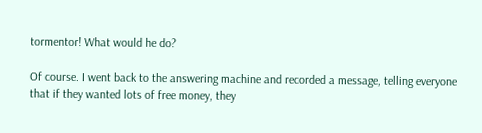tormentor! What would he do?

Of course. I went back to the answering machine and recorded a message, telling everyone that if they wanted lots of free money, they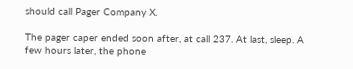should call Pager Company X.

The pager caper ended soon after, at call 237. At last, sleep. A few hours later, the phone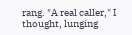rang. "A real caller," I thought, lunging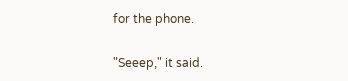for the phone.

"Seeep," it said.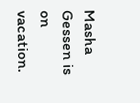Masha Gessen is on vacation.